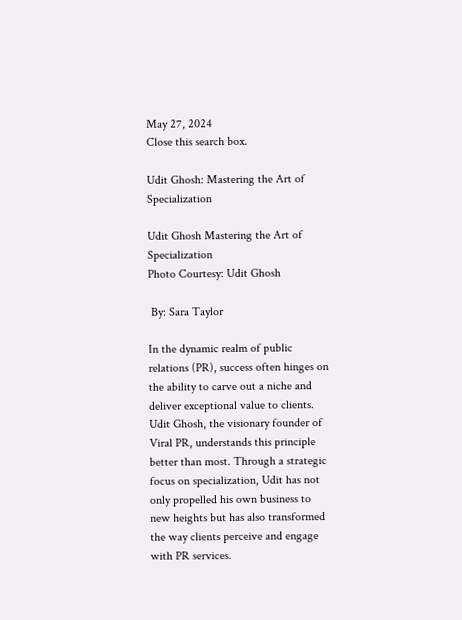May 27, 2024
Close this search box.

Udit Ghosh: Mastering the Art of Specialization

Udit Ghosh Mastering the Art of Specialization
Photo Courtesy: Udit Ghosh

 By: Sara Taylor

In the dynamic realm of public relations (PR), success often hinges on the ability to carve out a niche and deliver exceptional value to clients. Udit Ghosh, the visionary founder of Viral PR, understands this principle better than most. Through a strategic focus on specialization, Udit has not only propelled his own business to new heights but has also transformed the way clients perceive and engage with PR services.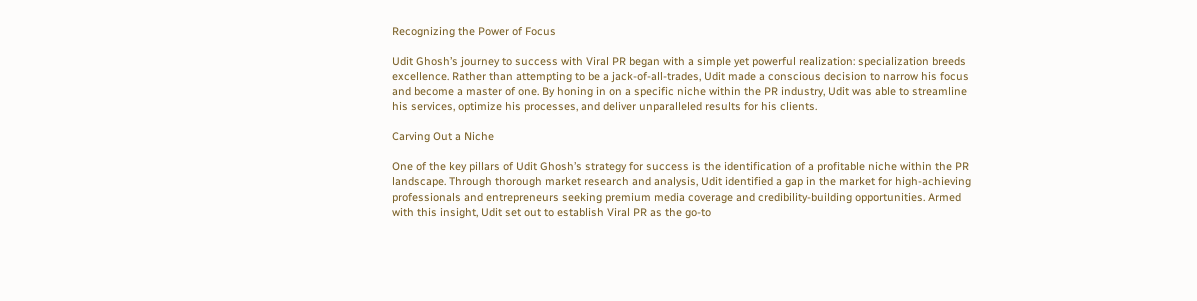Recognizing the Power of Focus

Udit Ghosh’s journey to success with Viral PR began with a simple yet powerful realization: specialization breeds excellence. Rather than attempting to be a jack-of-all-trades, Udit made a conscious decision to narrow his focus and become a master of one. By honing in on a specific niche within the PR industry, Udit was able to streamline his services, optimize his processes, and deliver unparalleled results for his clients.

Carving Out a Niche

One of the key pillars of Udit Ghosh’s strategy for success is the identification of a profitable niche within the PR landscape. Through thorough market research and analysis, Udit identified a gap in the market for high-achieving professionals and entrepreneurs seeking premium media coverage and credibility-building opportunities. Armed with this insight, Udit set out to establish Viral PR as the go-to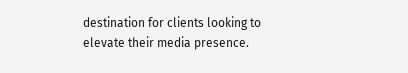destination for clients looking to elevate their media presence.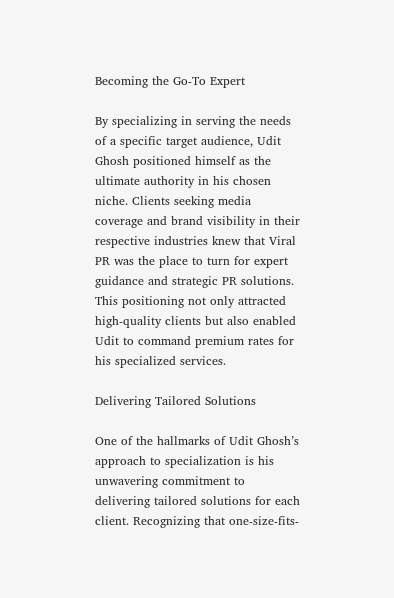Becoming the Go-To Expert

By specializing in serving the needs of a specific target audience, Udit Ghosh positioned himself as the ultimate authority in his chosen niche. Clients seeking media coverage and brand visibility in their respective industries knew that Viral PR was the place to turn for expert guidance and strategic PR solutions. This positioning not only attracted high-quality clients but also enabled Udit to command premium rates for his specialized services.

Delivering Tailored Solutions

One of the hallmarks of Udit Ghosh’s approach to specialization is his unwavering commitment to delivering tailored solutions for each client. Recognizing that one-size-fits-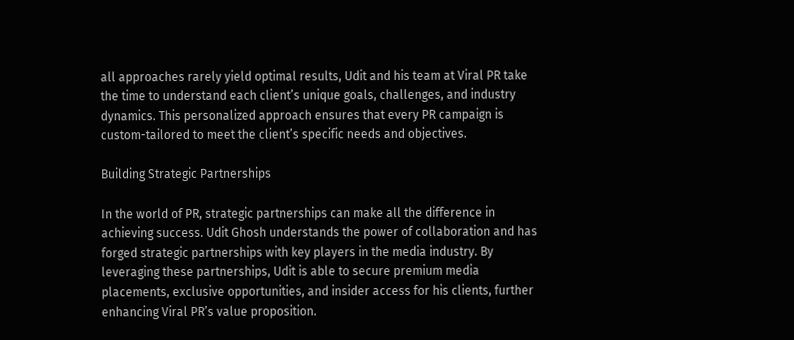all approaches rarely yield optimal results, Udit and his team at Viral PR take the time to understand each client’s unique goals, challenges, and industry dynamics. This personalized approach ensures that every PR campaign is custom-tailored to meet the client’s specific needs and objectives.

Building Strategic Partnerships

In the world of PR, strategic partnerships can make all the difference in achieving success. Udit Ghosh understands the power of collaboration and has forged strategic partnerships with key players in the media industry. By leveraging these partnerships, Udit is able to secure premium media placements, exclusive opportunities, and insider access for his clients, further enhancing Viral PR’s value proposition.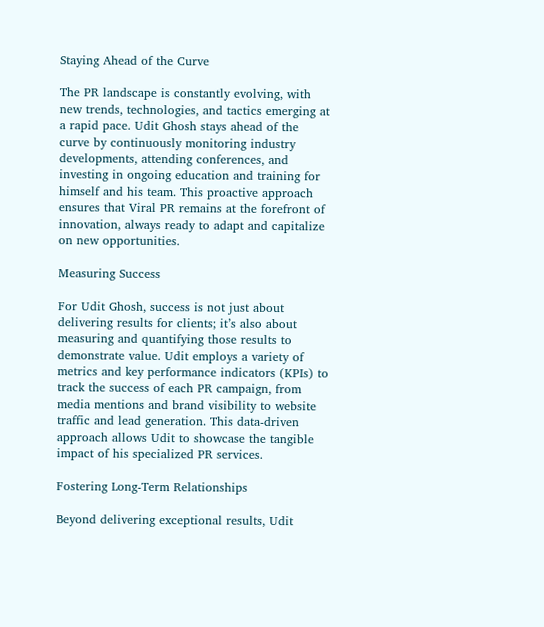Staying Ahead of the Curve

The PR landscape is constantly evolving, with new trends, technologies, and tactics emerging at a rapid pace. Udit Ghosh stays ahead of the curve by continuously monitoring industry developments, attending conferences, and investing in ongoing education and training for himself and his team. This proactive approach ensures that Viral PR remains at the forefront of innovation, always ready to adapt and capitalize on new opportunities.

Measuring Success

For Udit Ghosh, success is not just about delivering results for clients; it’s also about measuring and quantifying those results to demonstrate value. Udit employs a variety of metrics and key performance indicators (KPIs) to track the success of each PR campaign, from media mentions and brand visibility to website traffic and lead generation. This data-driven approach allows Udit to showcase the tangible impact of his specialized PR services.

Fostering Long-Term Relationships

Beyond delivering exceptional results, Udit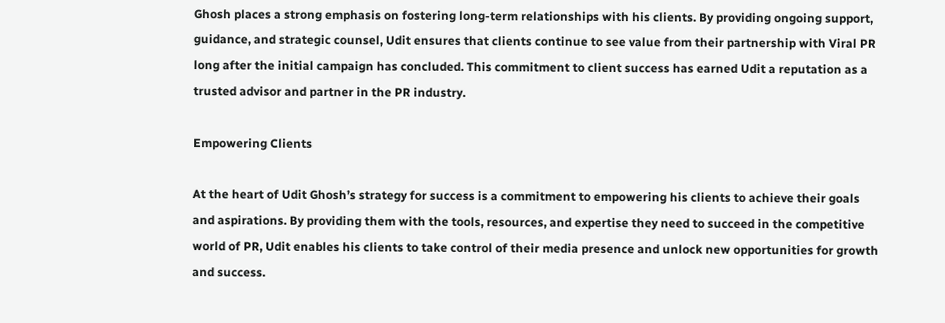Ghosh places a strong emphasis on fostering long-term relationships with his clients. By providing ongoing support, guidance, and strategic counsel, Udit ensures that clients continue to see value from their partnership with Viral PR long after the initial campaign has concluded. This commitment to client success has earned Udit a reputation as a trusted advisor and partner in the PR industry.

Empowering Clients

At the heart of Udit Ghosh’s strategy for success is a commitment to empowering his clients to achieve their goals and aspirations. By providing them with the tools, resources, and expertise they need to succeed in the competitive world of PR, Udit enables his clients to take control of their media presence and unlock new opportunities for growth and success.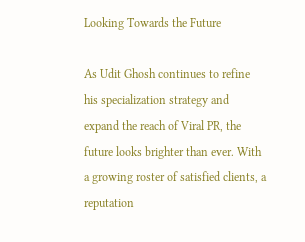Looking Towards the Future

As Udit Ghosh continues to refine his specialization strategy and expand the reach of Viral PR, the future looks brighter than ever. With a growing roster of satisfied clients, a reputation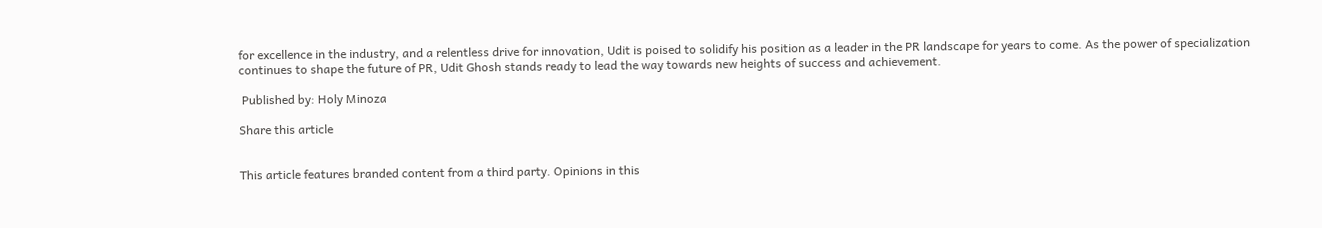for excellence in the industry, and a relentless drive for innovation, Udit is poised to solidify his position as a leader in the PR landscape for years to come. As the power of specialization continues to shape the future of PR, Udit Ghosh stands ready to lead the way towards new heights of success and achievement.

 Published by: Holy Minoza

Share this article


This article features branded content from a third party. Opinions in this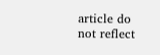article do not reflect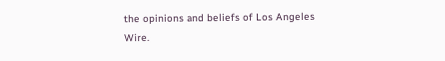the opinions and beliefs of Los Angeles Wire.